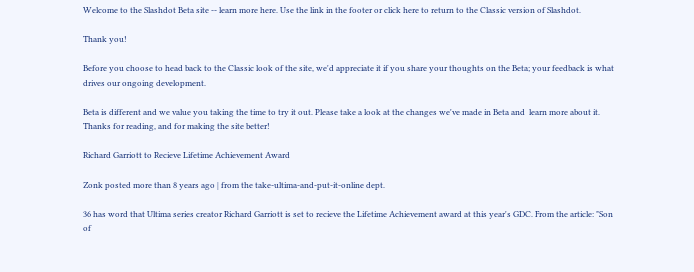Welcome to the Slashdot Beta site -- learn more here. Use the link in the footer or click here to return to the Classic version of Slashdot.

Thank you!

Before you choose to head back to the Classic look of the site, we'd appreciate it if you share your thoughts on the Beta; your feedback is what drives our ongoing development.

Beta is different and we value you taking the time to try it out. Please take a look at the changes we've made in Beta and  learn more about it. Thanks for reading, and for making the site better!

Richard Garriott to Recieve Lifetime Achievement Award

Zonk posted more than 8 years ago | from the take-ultima-and-put-it-online dept.

36 has word that Ultima series creator Richard Garriott is set to recieve the Lifetime Achievement award at this year's GDC. From the article: "Son of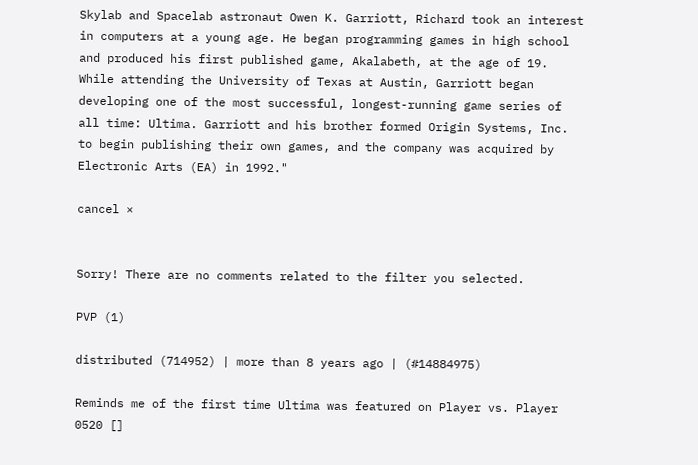Skylab and Spacelab astronaut Owen K. Garriott, Richard took an interest in computers at a young age. He began programming games in high school and produced his first published game, Akalabeth, at the age of 19. While attending the University of Texas at Austin, Garriott began developing one of the most successful, longest-running game series of all time: Ultima. Garriott and his brother formed Origin Systems, Inc. to begin publishing their own games, and the company was acquired by Electronic Arts (EA) in 1992."

cancel ×


Sorry! There are no comments related to the filter you selected.

PVP (1)

distributed (714952) | more than 8 years ago | (#14884975)

Reminds me of the first time Ultima was featured on Player vs. Player 0520 []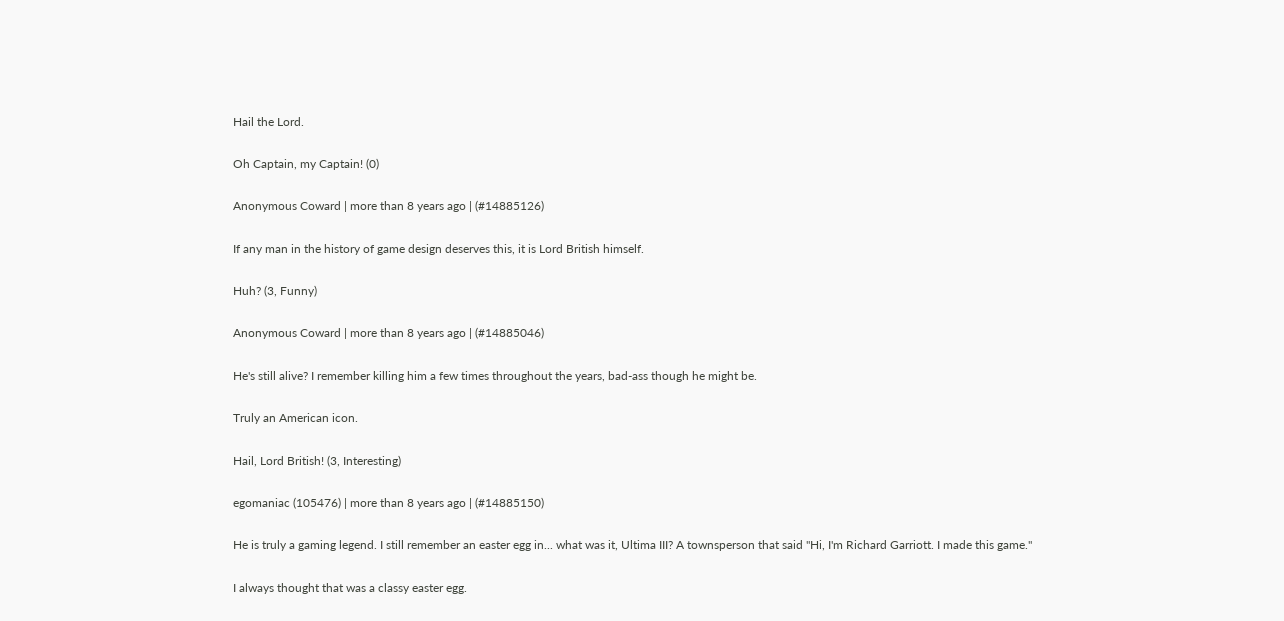Hail the Lord.

Oh Captain, my Captain! (0)

Anonymous Coward | more than 8 years ago | (#14885126)

If any man in the history of game design deserves this, it is Lord British himself.

Huh? (3, Funny)

Anonymous Coward | more than 8 years ago | (#14885046)

He's still alive? I remember killing him a few times throughout the years, bad-ass though he might be.

Truly an American icon.

Hail, Lord British! (3, Interesting)

egomaniac (105476) | more than 8 years ago | (#14885150)

He is truly a gaming legend. I still remember an easter egg in... what was it, Ultima III? A townsperson that said "Hi, I'm Richard Garriott. I made this game."

I always thought that was a classy easter egg.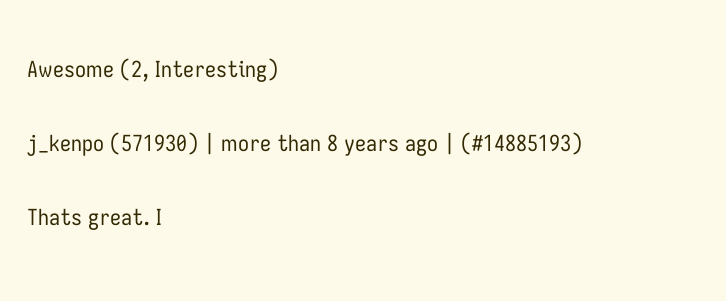Awesome (2, Interesting)

j_kenpo (571930) | more than 8 years ago | (#14885193)

Thats great. I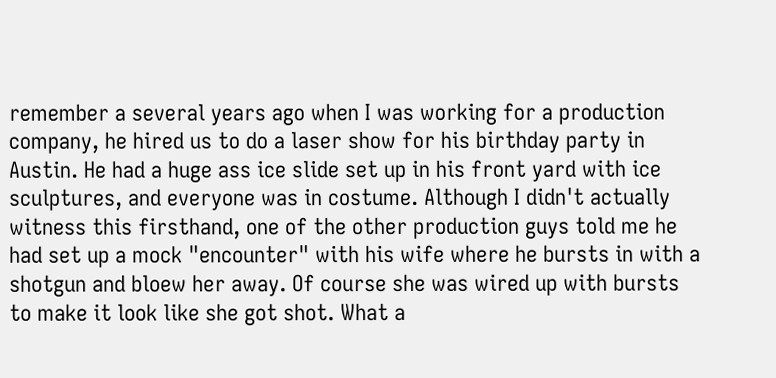remember a several years ago when I was working for a production company, he hired us to do a laser show for his birthday party in Austin. He had a huge ass ice slide set up in his front yard with ice sculptures, and everyone was in costume. Although I didn't actually witness this firsthand, one of the other production guys told me he had set up a mock "encounter" with his wife where he bursts in with a shotgun and bloew her away. Of course she was wired up with bursts to make it look like she got shot. What a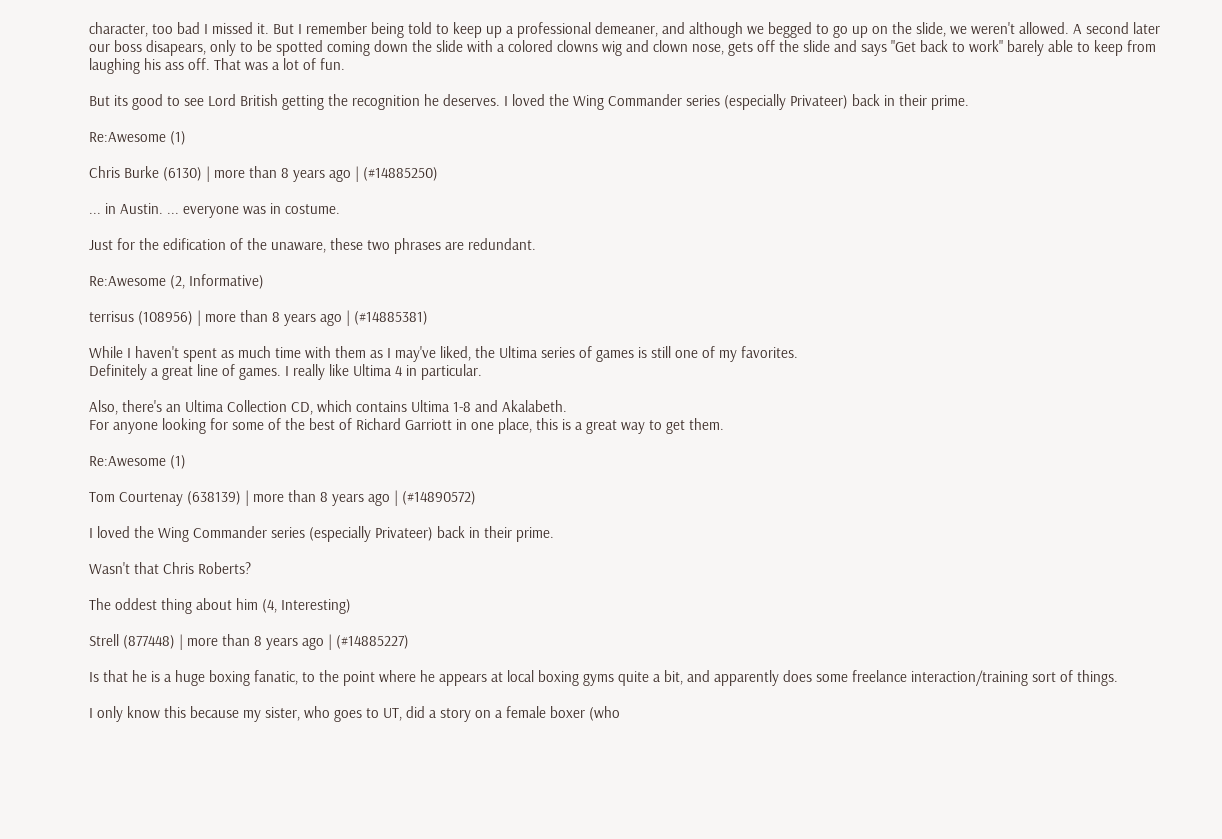character, too bad I missed it. But I remember being told to keep up a professional demeaner, and although we begged to go up on the slide, we weren't allowed. A second later our boss disapears, only to be spotted coming down the slide with a colored clowns wig and clown nose, gets off the slide and says "Get back to work" barely able to keep from laughing his ass off. That was a lot of fun.

But its good to see Lord British getting the recognition he deserves. I loved the Wing Commander series (especially Privateer) back in their prime.

Re:Awesome (1)

Chris Burke (6130) | more than 8 years ago | (#14885250)

... in Austin. ... everyone was in costume.

Just for the edification of the unaware, these two phrases are redundant.

Re:Awesome (2, Informative)

terrisus (108956) | more than 8 years ago | (#14885381)

While I haven't spent as much time with them as I may've liked, the Ultima series of games is still one of my favorites.
Definitely a great line of games. I really like Ultima 4 in particular.

Also, there's an Ultima Collection CD, which contains Ultima 1-8 and Akalabeth.
For anyone looking for some of the best of Richard Garriott in one place, this is a great way to get them.

Re:Awesome (1)

Tom Courtenay (638139) | more than 8 years ago | (#14890572)

I loved the Wing Commander series (especially Privateer) back in their prime.

Wasn't that Chris Roberts?

The oddest thing about him (4, Interesting)

Strell (877448) | more than 8 years ago | (#14885227)

Is that he is a huge boxing fanatic, to the point where he appears at local boxing gyms quite a bit, and apparently does some freelance interaction/training sort of things.

I only know this because my sister, who goes to UT, did a story on a female boxer (who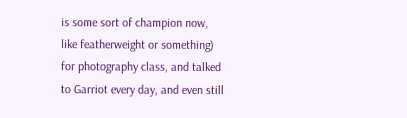is some sort of champion now, like featherweight or something) for photography class, and talked to Garriot every day, and even still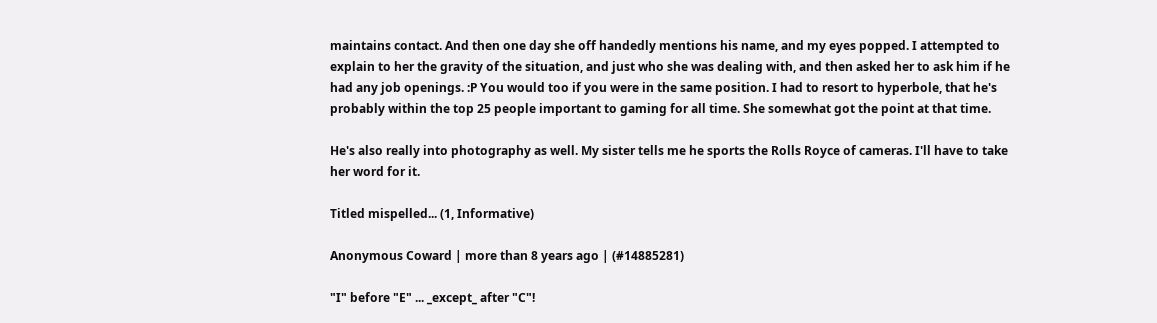maintains contact. And then one day she off handedly mentions his name, and my eyes popped. I attempted to explain to her the gravity of the situation, and just who she was dealing with, and then asked her to ask him if he had any job openings. :P You would too if you were in the same position. I had to resort to hyperbole, that he's probably within the top 25 people important to gaming for all time. She somewhat got the point at that time.

He's also really into photography as well. My sister tells me he sports the Rolls Royce of cameras. I'll have to take her word for it.

Titled mispelled... (1, Informative)

Anonymous Coward | more than 8 years ago | (#14885281)

"I" before "E" ... _except_ after "C"!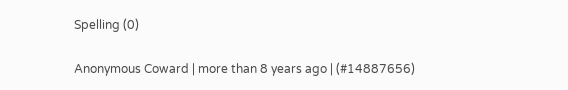Spelling (0)

Anonymous Coward | more than 8 years ago | (#14887656)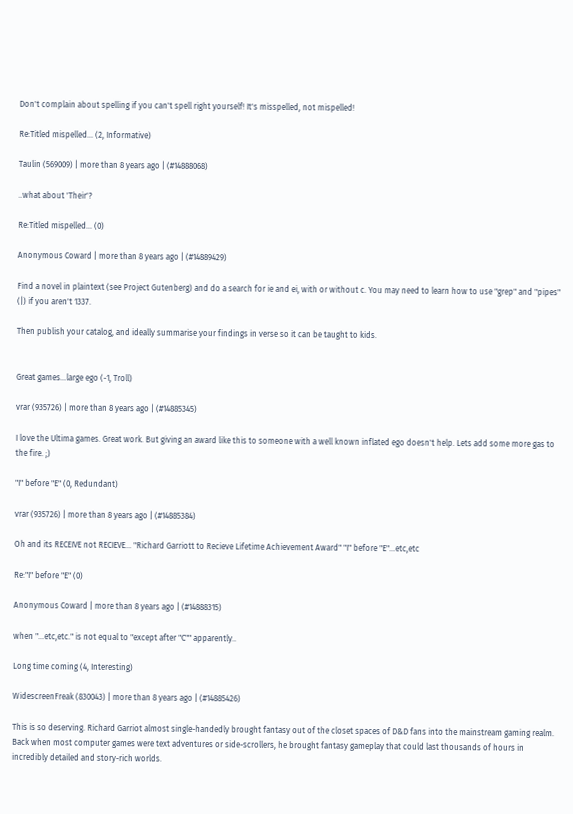Don't complain about spelling if you can't spell right yourself! It's misspelled, not mispelled!

Re:Titled mispelled... (2, Informative)

Taulin (569009) | more than 8 years ago | (#14888068)

..what about 'Their'?

Re:Titled mispelled... (0)

Anonymous Coward | more than 8 years ago | (#14889429)

Find a novel in plaintext (see Project Gutenberg) and do a search for ie and ei, with or without c. You may need to learn how to use "grep" and "pipes" (|) if you aren't 1337.

Then publish your catalog, and ideally summarise your findings in verse so it can be taught to kids.


Great games...large ego (-1, Troll)

vrar (935726) | more than 8 years ago | (#14885345)

I love the Ultima games. Great work. But giving an award like this to someone with a well known inflated ego doesn't help. Lets add some more gas to the fire. ;)

"I" before "E" (0, Redundant)

vrar (935726) | more than 8 years ago | (#14885384)

Oh and its RECEIVE not RECIEVE... "Richard Garriott to Recieve Lifetime Achievement Award" "I" before "E"...etc,etc

Re:"I" before "E" (0)

Anonymous Coward | more than 8 years ago | (#14888315)

when "...etc,etc." is not equal to "except after "C"" apparently..

Long time coming (4, Interesting)

WidescreenFreak (830043) | more than 8 years ago | (#14885426)

This is so deserving. Richard Garriot almost single-handedly brought fantasy out of the closet spaces of D&D fans into the mainstream gaming realm. Back when most computer games were text adventures or side-scrollers, he brought fantasy gameplay that could last thousands of hours in incredibly detailed and story-rich worlds.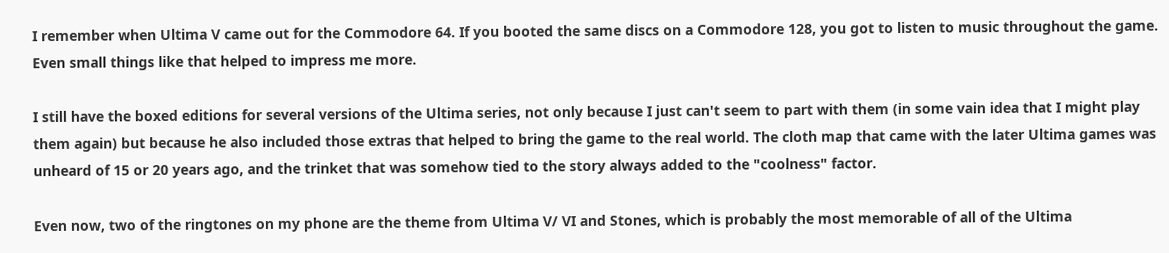I remember when Ultima V came out for the Commodore 64. If you booted the same discs on a Commodore 128, you got to listen to music throughout the game. Even small things like that helped to impress me more.

I still have the boxed editions for several versions of the Ultima series, not only because I just can't seem to part with them (in some vain idea that I might play them again) but because he also included those extras that helped to bring the game to the real world. The cloth map that came with the later Ultima games was unheard of 15 or 20 years ago, and the trinket that was somehow tied to the story always added to the "coolness" factor.

Even now, two of the ringtones on my phone are the theme from Ultima V/ VI and Stones, which is probably the most memorable of all of the Ultima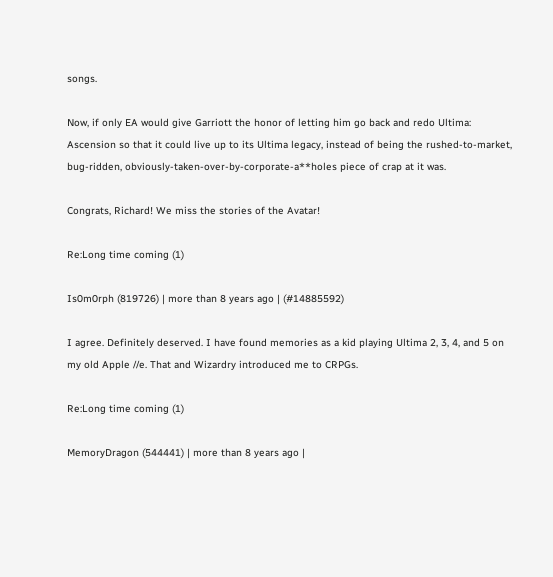songs.

Now, if only EA would give Garriott the honor of letting him go back and redo Ultima: Ascension so that it could live up to its Ultima legacy, instead of being the rushed-to-market, bug-ridden, obviously-taken-over-by-corporate-a**holes piece of crap at it was.

Congrats, Richard! We miss the stories of the Avatar!

Re:Long time coming (1)

Is0m0rph (819726) | more than 8 years ago | (#14885592)

I agree. Definitely deserved. I have found memories as a kid playing Ultima 2, 3, 4, and 5 on my old Apple //e. That and Wizardry introduced me to CRPGs.

Re:Long time coming (1)

MemoryDragon (544441) | more than 8 years ago |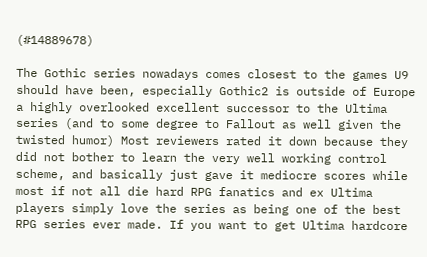(#14889678)

The Gothic series nowadays comes closest to the games U9 should have been, especially Gothic2 is outside of Europe a highly overlooked excellent successor to the Ultima series (and to some degree to Fallout as well given the twisted humor) Most reviewers rated it down because they did not bother to learn the very well working control scheme, and basically just gave it mediocre scores while most if not all die hard RPG fanatics and ex Ultima players simply love the series as being one of the best RPG series ever made. If you want to get Ultima hardcore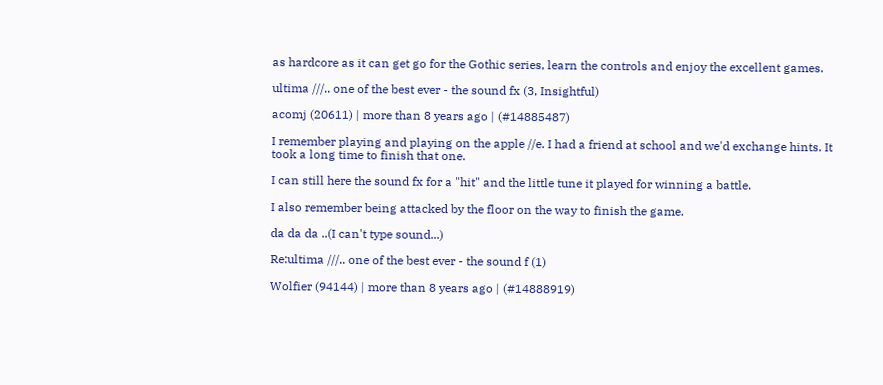as hardcore as it can get go for the Gothic series, learn the controls and enjoy the excellent games.

ultima ///.. one of the best ever - the sound fx (3, Insightful)

acomj (20611) | more than 8 years ago | (#14885487)

I remember playing and playing on the apple //e. I had a friend at school and we'd exchange hints. It took a long time to finish that one.

I can still here the sound fx for a "hit" and the little tune it played for winning a battle.

I also remember being attacked by the floor on the way to finish the game.

da da da ..(I can't type sound...)

Re:ultima ///.. one of the best ever - the sound f (1)

Wolfier (94144) | more than 8 years ago | (#14888919)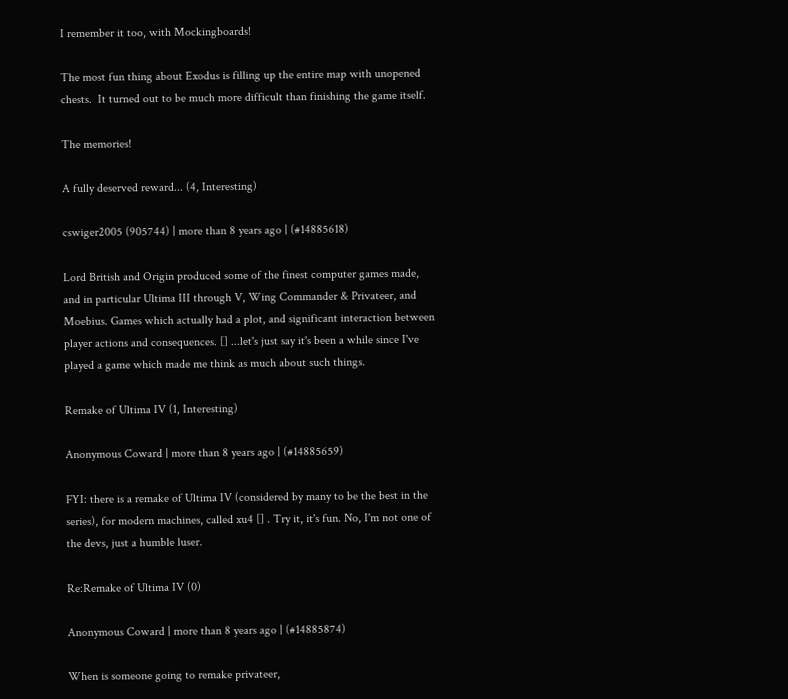I remember it too, with Mockingboards!

The most fun thing about Exodus is filling up the entire map with unopened chests.  It turned out to be much more difficult than finishing the game itself.

The memories!

A fully deserved reward... (4, Interesting)

cswiger2005 (905744) | more than 8 years ago | (#14885618)

Lord British and Origin produced some of the finest computer games made, and in particular Ultima III through V, Wing Commander & Privateer, and Moebius. Games which actually had a plot, and significant interaction between player actions and consequences. [] ...let's just say it's been a while since I've played a game which made me think as much about such things.

Remake of Ultima IV (1, Interesting)

Anonymous Coward | more than 8 years ago | (#14885659)

FYI: there is a remake of Ultima IV (considered by many to be the best in the series), for modern machines, called xu4 [] . Try it, it's fun. No, I'm not one of the devs, just a humble luser.

Re:Remake of Ultima IV (0)

Anonymous Coward | more than 8 years ago | (#14885874)

When is someone going to remake privateer,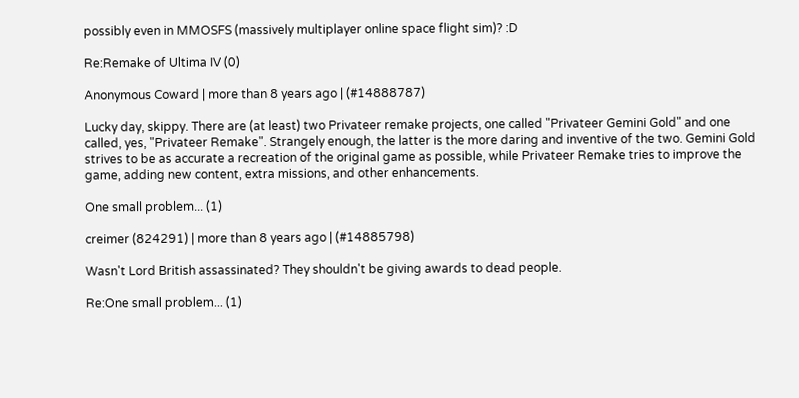possibly even in MMOSFS (massively multiplayer online space flight sim)? :D

Re:Remake of Ultima IV (0)

Anonymous Coward | more than 8 years ago | (#14888787)

Lucky day, skippy. There are (at least) two Privateer remake projects, one called "Privateer Gemini Gold" and one called, yes, "Privateer Remake". Strangely enough, the latter is the more daring and inventive of the two. Gemini Gold strives to be as accurate a recreation of the original game as possible, while Privateer Remake tries to improve the game, adding new content, extra missions, and other enhancements.

One small problem... (1)

creimer (824291) | more than 8 years ago | (#14885798)

Wasn't Lord British assassinated? They shouldn't be giving awards to dead people.

Re:One small problem... (1)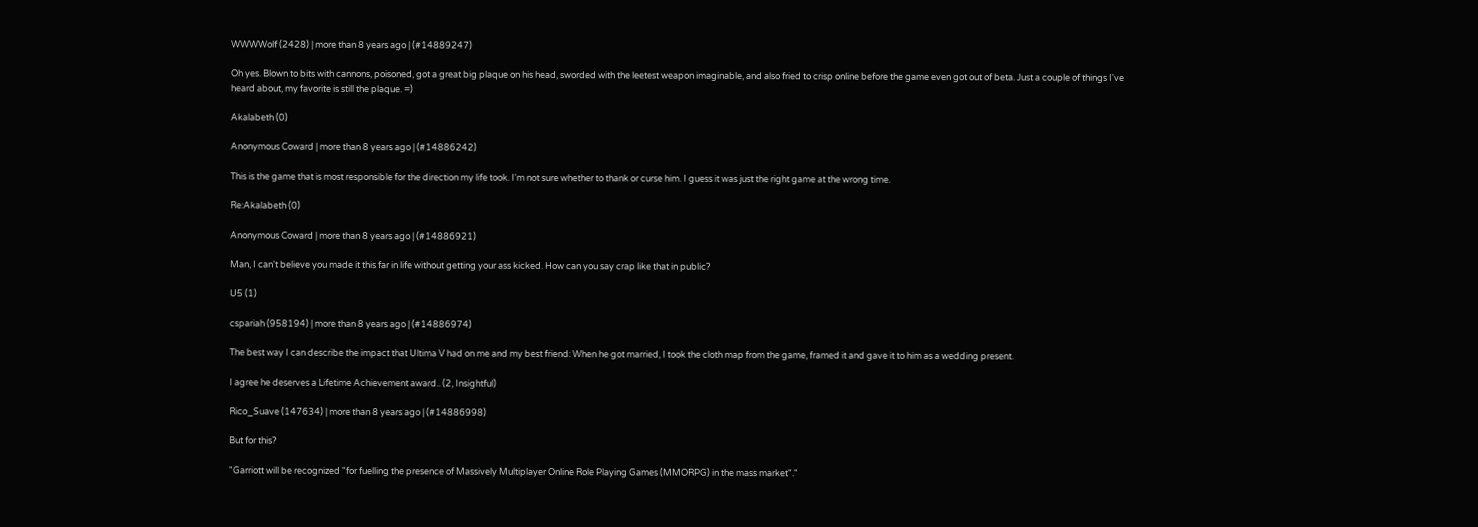WWWWolf (2428) | more than 8 years ago | (#14889247)

Oh yes. Blown to bits with cannons, poisoned, got a great big plaque on his head, sworded with the leetest weapon imaginable, and also fried to crisp online before the game even got out of beta. Just a couple of things I've heard about, my favorite is still the plaque. =)

Akalabeth (0)

Anonymous Coward | more than 8 years ago | (#14886242)

This is the game that is most responsible for the direction my life took. I'm not sure whether to thank or curse him. I guess it was just the right game at the wrong time.

Re:Akalabeth (0)

Anonymous Coward | more than 8 years ago | (#14886921)

Man, I can't believe you made it this far in life without getting your ass kicked. How can you say crap like that in public?

U5 (1)

cspariah (958194) | more than 8 years ago | (#14886974)

The best way I can describe the impact that Ultima V had on me and my best friend: When he got married, I took the cloth map from the game, framed it and gave it to him as a wedding present.

I agree he deserves a Lifetime Achievement award.. (2, Insightful)

Rico_Suave (147634) | more than 8 years ago | (#14886998)

But for this?

"Garriott will be recognized "for fuelling the presence of Massively Multiplayer Online Role Playing Games (MMORPG) in the mass market"."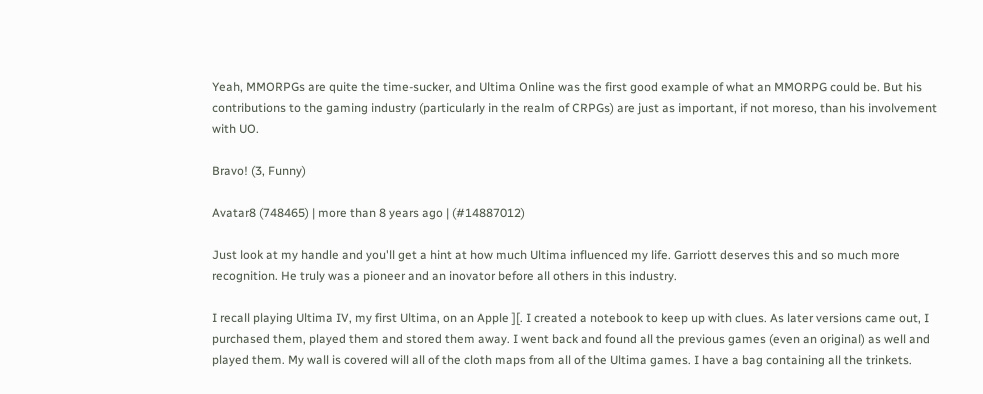Yeah, MMORPGs are quite the time-sucker, and Ultima Online was the first good example of what an MMORPG could be. But his contributions to the gaming industry (particularly in the realm of CRPGs) are just as important, if not moreso, than his involvement with UO.

Bravo! (3, Funny)

Avatar8 (748465) | more than 8 years ago | (#14887012)

Just look at my handle and you'll get a hint at how much Ultima influenced my life. Garriott deserves this and so much more recognition. He truly was a pioneer and an inovator before all others in this industry.

I recall playing Ultima IV, my first Ultima, on an Apple ][. I created a notebook to keep up with clues. As later versions came out, I purchased them, played them and stored them away. I went back and found all the previous games (even an original) as well and played them. My wall is covered will all of the cloth maps from all of the Ultima games. I have a bag containing all the trinkets.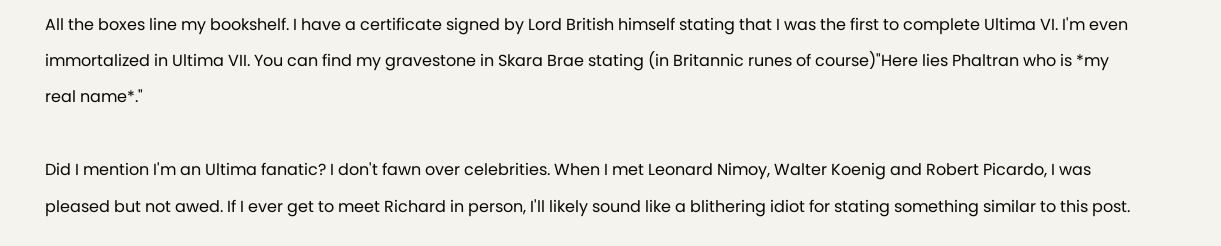All the boxes line my bookshelf. I have a certificate signed by Lord British himself stating that I was the first to complete Ultima VI. I'm even immortalized in Ultima VII. You can find my gravestone in Skara Brae stating (in Britannic runes of course)"Here lies Phaltran who is *my real name*."

Did I mention I'm an Ultima fanatic? I don't fawn over celebrities. When I met Leonard Nimoy, Walter Koenig and Robert Picardo, I was pleased but not awed. If I ever get to meet Richard in person, I'll likely sound like a blithering idiot for stating something similar to this post.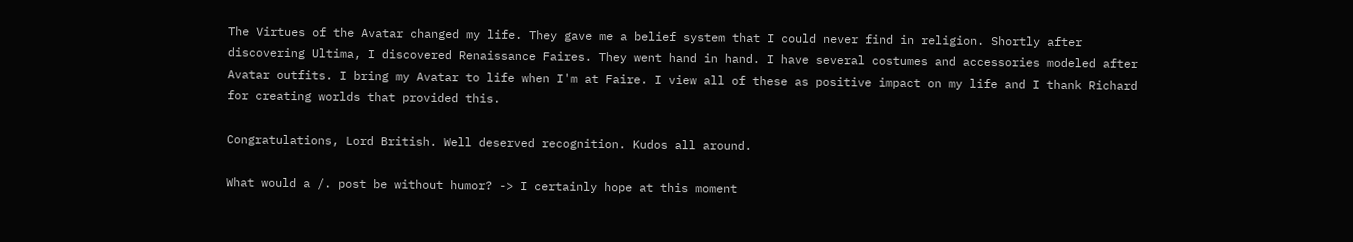The Virtues of the Avatar changed my life. They gave me a belief system that I could never find in religion. Shortly after discovering Ultima, I discovered Renaissance Faires. They went hand in hand. I have several costumes and accessories modeled after Avatar outfits. I bring my Avatar to life when I'm at Faire. I view all of these as positive impact on my life and I thank Richard for creating worlds that provided this.

Congratulations, Lord British. Well deserved recognition. Kudos all around.

What would a /. post be without humor? -> I certainly hope at this moment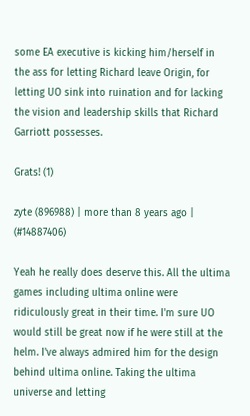some EA executive is kicking him/herself in the ass for letting Richard leave Origin, for letting UO sink into ruination and for lacking the vision and leadership skills that Richard Garriott possesses.

Grats! (1)

zyte (896988) | more than 8 years ago | (#14887406)

Yeah he really does deserve this. All the ultima games including ultima online were ridiculously great in their time. I'm sure UO would still be great now if he were still at the helm. I've always admired him for the design behind ultima online. Taking the ultima universe and letting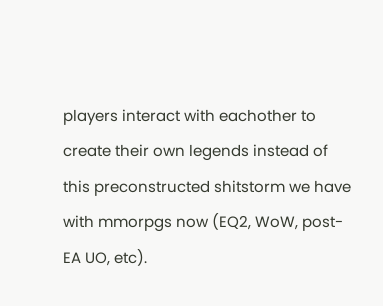players interact with eachother to create their own legends instead of this preconstructed shitstorm we have with mmorpgs now (EQ2, WoW, post-EA UO, etc).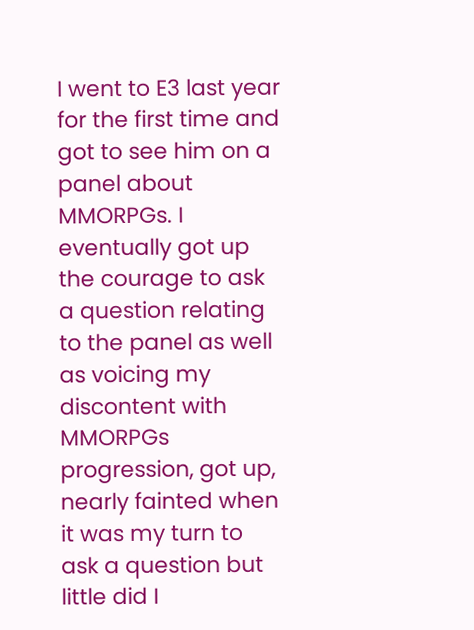I went to E3 last year for the first time and got to see him on a panel about MMORPGs. I eventually got up the courage to ask a question relating to the panel as well as voicing my discontent with MMORPGs progression, got up, nearly fainted when it was my turn to ask a question but little did I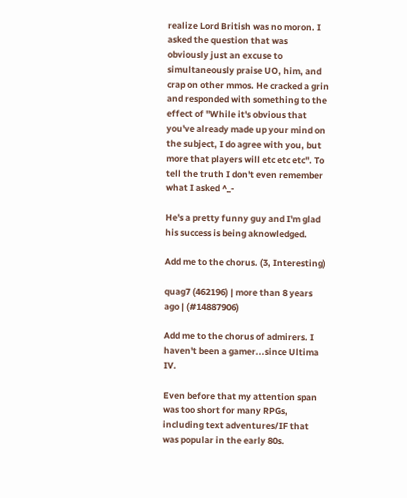realize Lord British was no moron. I asked the question that was obviously just an excuse to simultaneously praise UO, him, and crap on other mmos. He cracked a grin and responded with something to the effect of "While it's obvious that you've already made up your mind on the subject, I do agree with you, but more that players will etc etc etc". To tell the truth I don't even remember what I asked ^_-

He's a pretty funny guy and I'm glad his success is being aknowledged.

Add me to the chorus. (3, Interesting)

quag7 (462196) | more than 8 years ago | (#14887906)

Add me to the chorus of admirers. I haven't been a gamer...since Ultima IV.

Even before that my attention span was too short for many RPGs, including text adventures/IF that was popular in the early 80s.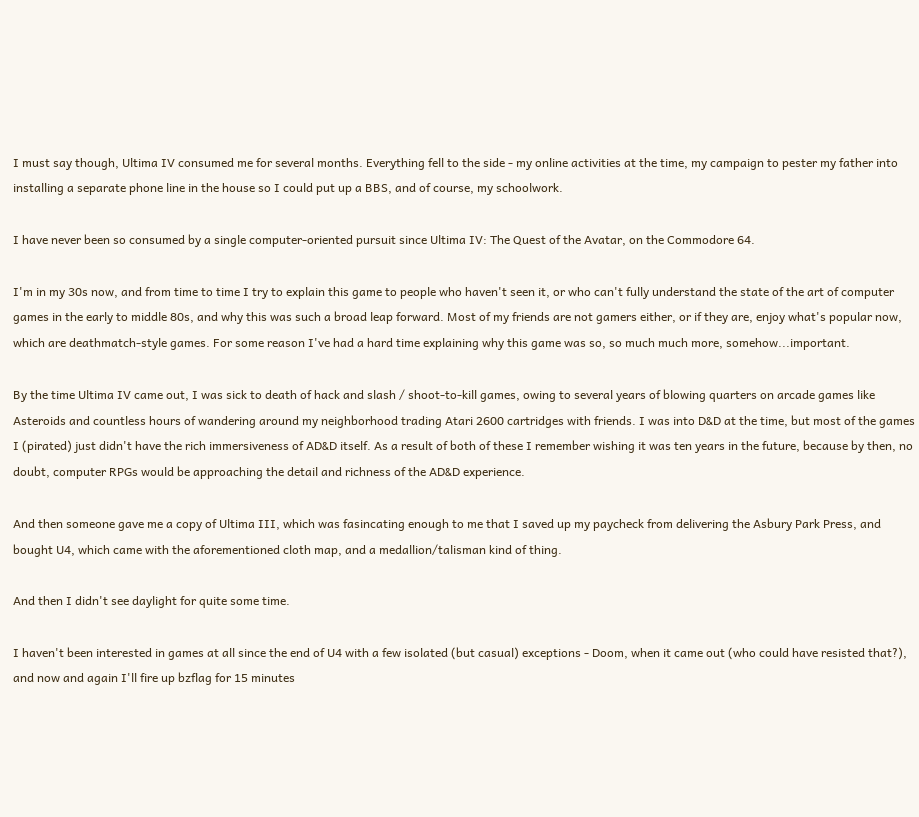I must say though, Ultima IV consumed me for several months. Everything fell to the side - my online activities at the time, my campaign to pester my father into installing a separate phone line in the house so I could put up a BBS, and of course, my schoolwork.

I have never been so consumed by a single computer-oriented pursuit since Ultima IV: The Quest of the Avatar, on the Commodore 64.

I'm in my 30s now, and from time to time I try to explain this game to people who haven't seen it, or who can't fully understand the state of the art of computer games in the early to middle 80s, and why this was such a broad leap forward. Most of my friends are not gamers either, or if they are, enjoy what's popular now, which are deathmatch-style games. For some reason I've had a hard time explaining why this game was so, so much much more, somehow...important.

By the time Ultima IV came out, I was sick to death of hack and slash / shoot-to-kill games, owing to several years of blowing quarters on arcade games like Asteroids and countless hours of wandering around my neighborhood trading Atari 2600 cartridges with friends. I was into D&D at the time, but most of the games I (pirated) just didn't have the rich immersiveness of AD&D itself. As a result of both of these I remember wishing it was ten years in the future, because by then, no doubt, computer RPGs would be approaching the detail and richness of the AD&D experience.

And then someone gave me a copy of Ultima III, which was fasincating enough to me that I saved up my paycheck from delivering the Asbury Park Press, and bought U4, which came with the aforementioned cloth map, and a medallion/talisman kind of thing.

And then I didn't see daylight for quite some time.

I haven't been interested in games at all since the end of U4 with a few isolated (but casual) exceptions - Doom, when it came out (who could have resisted that?), and now and again I'll fire up bzflag for 15 minutes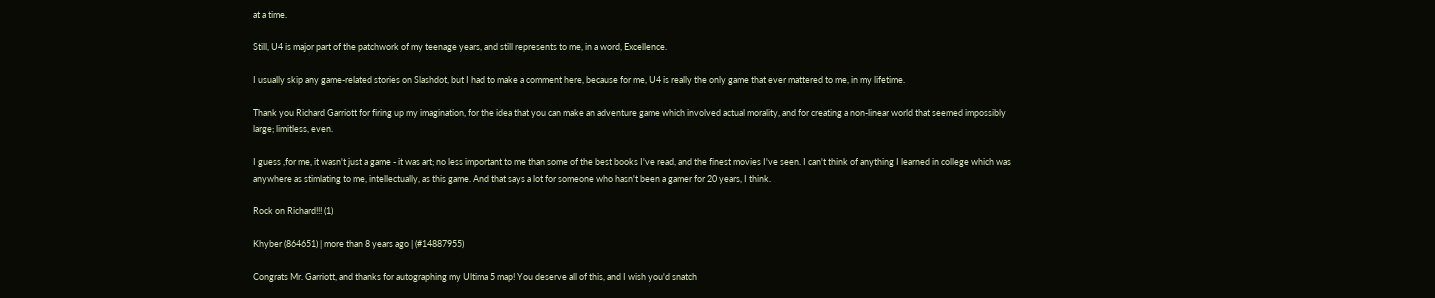at a time.

Still, U4 is major part of the patchwork of my teenage years, and still represents to me, in a word, Excellence.

I usually skip any game-related stories on Slashdot, but I had to make a comment here, because for me, U4 is really the only game that ever mattered to me, in my lifetime.

Thank you Richard Garriott for firing up my imagination, for the idea that you can make an adventure game which involved actual morality, and for creating a non-linear world that seemed impossibly large; limitless, even.

I guess ,for me, it wasn't just a game - it was art; no less important to me than some of the best books I've read, and the finest movies I've seen. I can't think of anything I learned in college which was anywhere as stimlating to me, intellectually, as this game. And that says a lot for someone who hasn't been a gamer for 20 years, I think.

Rock on Richard!!! (1)

Khyber (864651) | more than 8 years ago | (#14887955)

Congrats Mr. Garriott, and thanks for autographing my Ultima 5 map! You deserve all of this, and I wish you'd snatch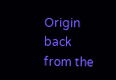Origin back from the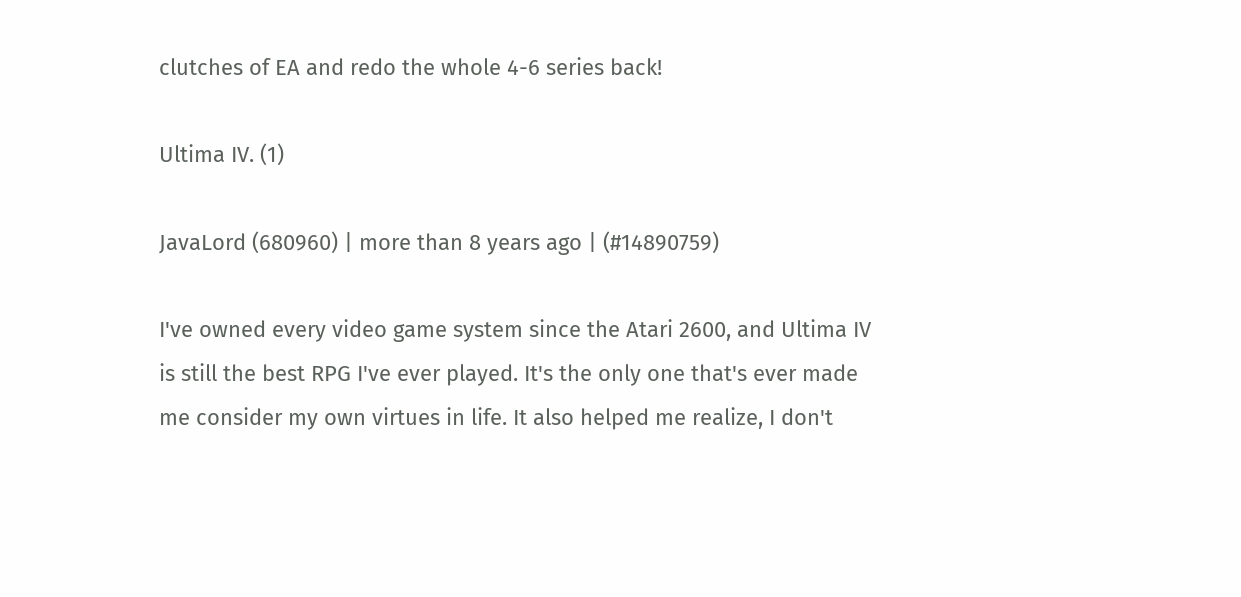clutches of EA and redo the whole 4-6 series back!

Ultima IV. (1)

JavaLord (680960) | more than 8 years ago | (#14890759)

I've owned every video game system since the Atari 2600, and Ultima IV is still the best RPG I've ever played. It's the only one that's ever made me consider my own virtues in life. It also helped me realize, I don't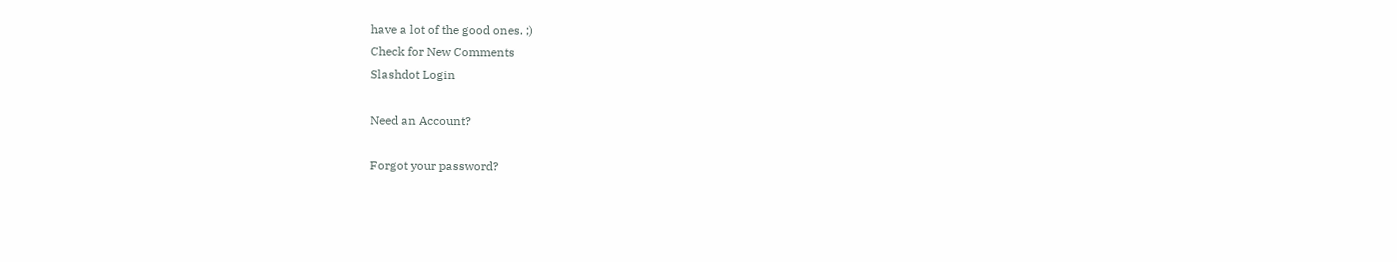have a lot of the good ones. ;)
Check for New Comments
Slashdot Login

Need an Account?

Forgot your password?